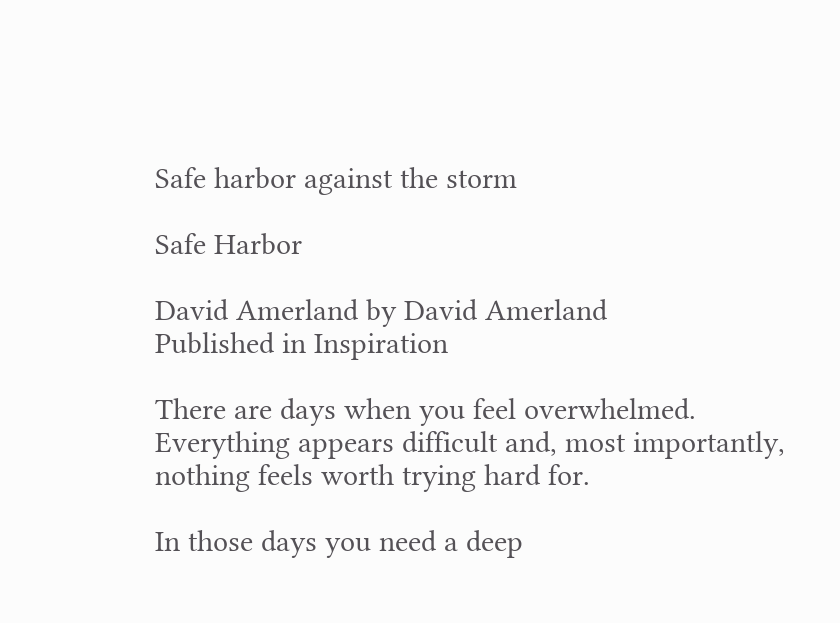Safe harbor against the storm

Safe Harbor

David Amerland by David Amerland
Published in Inspiration

There are days when you feel overwhelmed. Everything appears difficult and, most importantly, nothing feels worth trying hard for.

In those days you need a deep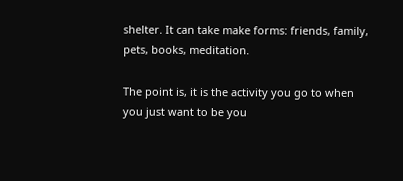shelter. It can take make forms: friends, family, pets, books, meditation.

The point is, it is the activity you go to when you just want to be you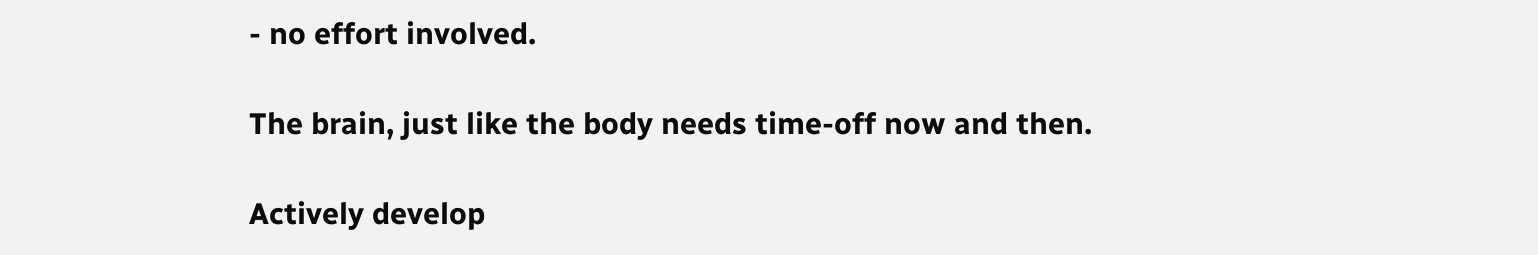- no effort involved.

The brain, just like the body needs time-off now and then.

Actively develop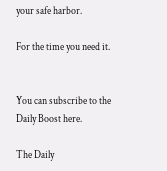your safe harbor.

For the time you need it.


You can subscribe to the Daily Boost here.

The Daily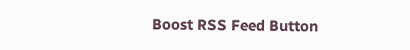Boost RSS Feed Button